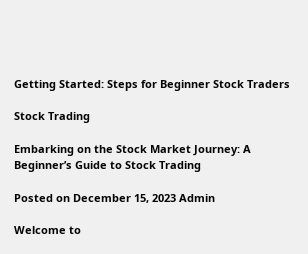Getting Started: Steps for Beginner Stock Traders

Stock Trading

Embarking on the Stock Market Journey: A Beginner’s Guide to Stock Trading

Posted on December 15, 2023 Admin

Welcome to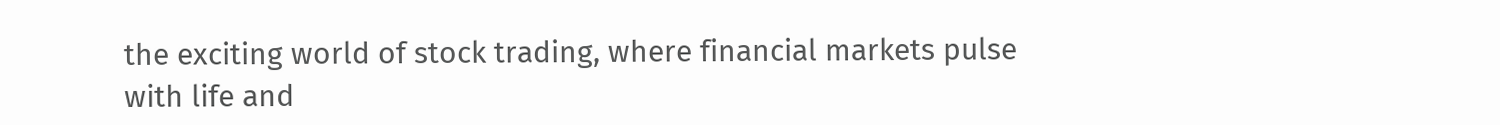the exciting world of stock trading, where financial markets pulse with life and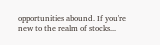opportunities abound. If you're new to the realm of stocks...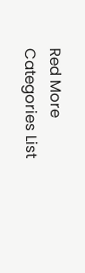Red More
Categories List